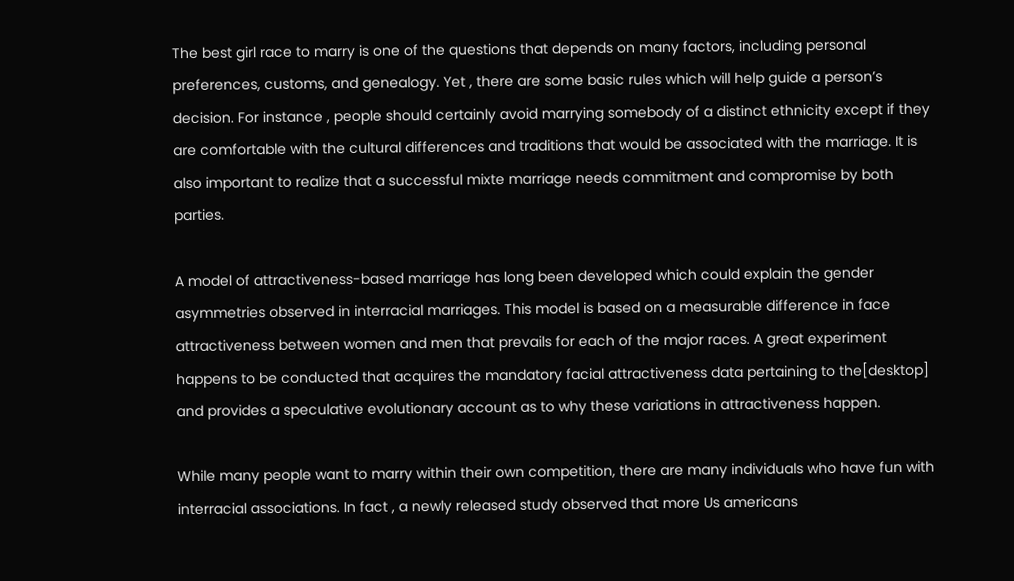The best girl race to marry is one of the questions that depends on many factors, including personal preferences, customs, and genealogy. Yet , there are some basic rules which will help guide a person’s decision. For instance , people should certainly avoid marrying somebody of a distinct ethnicity except if they are comfortable with the cultural differences and traditions that would be associated with the marriage. It is also important to realize that a successful mixte marriage needs commitment and compromise by both parties.

A model of attractiveness-based marriage has long been developed which could explain the gender asymmetries observed in interracial marriages. This model is based on a measurable difference in face attractiveness between women and men that prevails for each of the major races. A great experiment happens to be conducted that acquires the mandatory facial attractiveness data pertaining to the[desktop] and provides a speculative evolutionary account as to why these variations in attractiveness happen.

While many people want to marry within their own competition, there are many individuals who have fun with interracial associations. In fact , a newly released study observed that more Us americans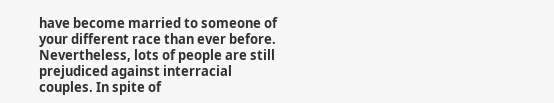have become married to someone of your different race than ever before. Nevertheless, lots of people are still prejudiced against interracial couples. In spite of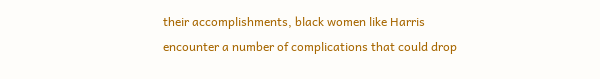their accomplishments, black women like Harris encounter a number of complications that could drop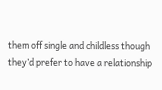them off single and childless though they’d prefer to have a relationship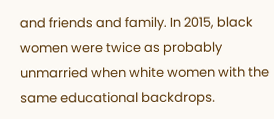and friends and family. In 2015, black women were twice as probably unmarried when white women with the same educational backdrops.